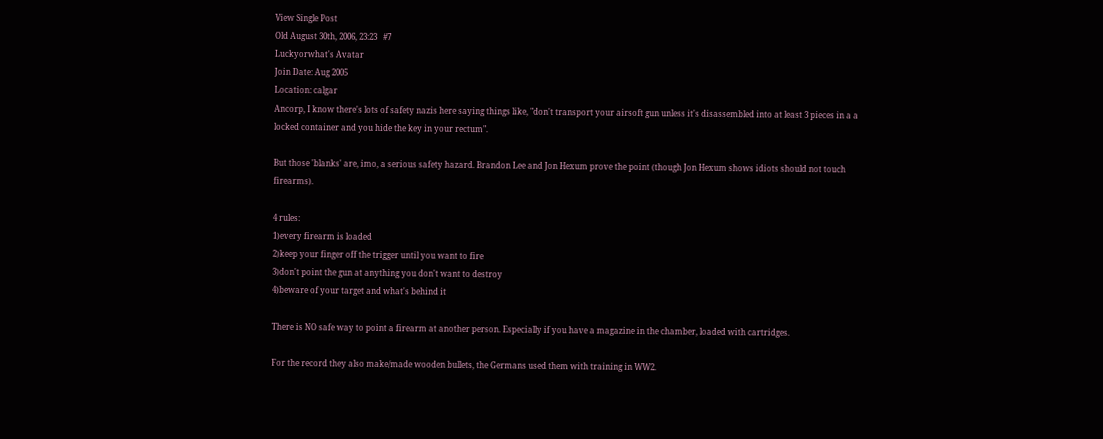View Single Post
Old August 30th, 2006, 23:23   #7
Luckyorwhat's Avatar
Join Date: Aug 2005
Location: calgar
Ancorp, I know there's lots of safety nazis here saying things like, "don't transport your airsoft gun unless it's disassembled into at least 3 pieces in a a locked container and you hide the key in your rectum".

But those 'blanks' are, imo, a serious safety hazard. Brandon Lee and Jon Hexum prove the point (though Jon Hexum shows idiots should not touch firearms).

4 rules:
1)every firearm is loaded
2)keep your finger off the trigger until you want to fire
3)don't point the gun at anything you don't want to destroy
4)beware of your target and what's behind it

There is NO safe way to point a firearm at another person. Especially if you have a magazine in the chamber, loaded with cartridges.

For the record they also make/made wooden bullets, the Germans used them with training in WW2.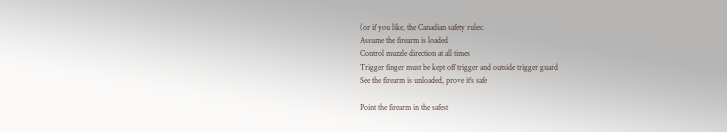(or if you like, the Canadian safety rules:
Assume the firearm is loaded
Control muzzle direction at all times
Trigger finger must be kept off trigger and outside trigger guard
See the firearm is unloaded, prove it's safe

Point the firearm in the safest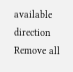available direction
Remove all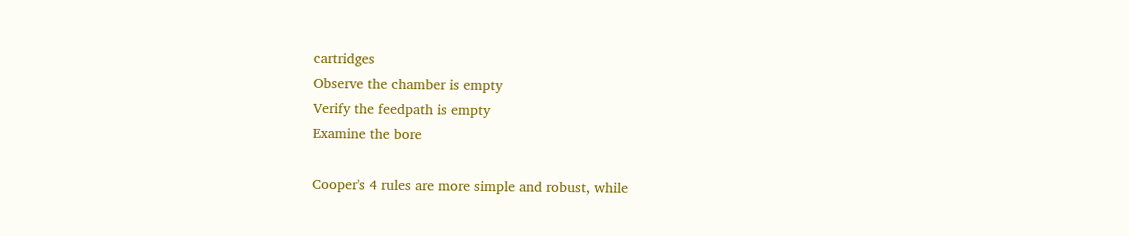cartridges
Observe the chamber is empty
Verify the feedpath is empty
Examine the bore

Cooper's 4 rules are more simple and robust, while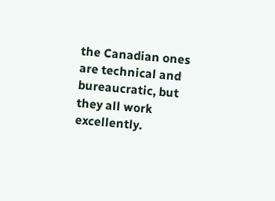the Canadian ones are technical and bureaucratic, but they all work excellently.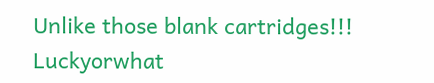Unlike those blank cartridges!!!
Luckyorwhat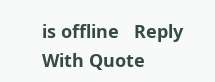is offline   Reply With Quote